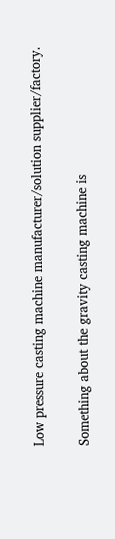Low pressure casting machine manufacturer/solution supplier/factory.

Something about the gravity casting machine is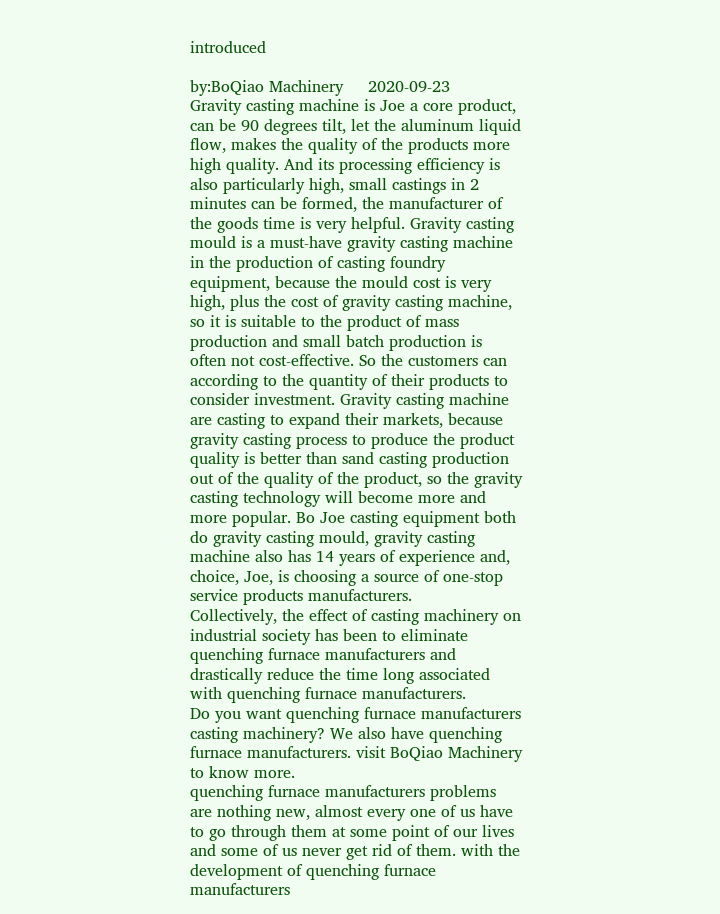introduced

by:BoQiao Machinery     2020-09-23
Gravity casting machine is Joe a core product, can be 90 degrees tilt, let the aluminum liquid flow, makes the quality of the products more high quality. And its processing efficiency is also particularly high, small castings in 2 minutes can be formed, the manufacturer of the goods time is very helpful. Gravity casting mould is a must-have gravity casting machine in the production of casting foundry equipment, because the mould cost is very high, plus the cost of gravity casting machine, so it is suitable to the product of mass production and small batch production is often not cost-effective. So the customers can according to the quantity of their products to consider investment. Gravity casting machine are casting to expand their markets, because gravity casting process to produce the product quality is better than sand casting production out of the quality of the product, so the gravity casting technology will become more and more popular. Bo Joe casting equipment both do gravity casting mould, gravity casting machine also has 14 years of experience and, choice, Joe, is choosing a source of one-stop service products manufacturers.
Collectively, the effect of casting machinery on industrial society has been to eliminate quenching furnace manufacturers and drastically reduce the time long associated with quenching furnace manufacturers.
Do you want quenching furnace manufacturers casting machinery? We also have quenching furnace manufacturers. visit BoQiao Machinery to know more.
quenching furnace manufacturers problems are nothing new, almost every one of us have to go through them at some point of our lives and some of us never get rid of them. with the development of quenching furnace manufacturers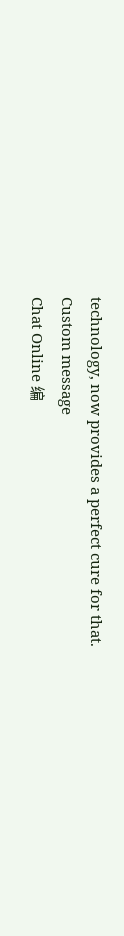technology, now provides a perfect cure for that.
Custom message
Chat Online 编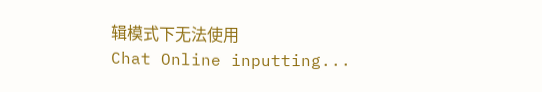辑模式下无法使用
Chat Online inputting...